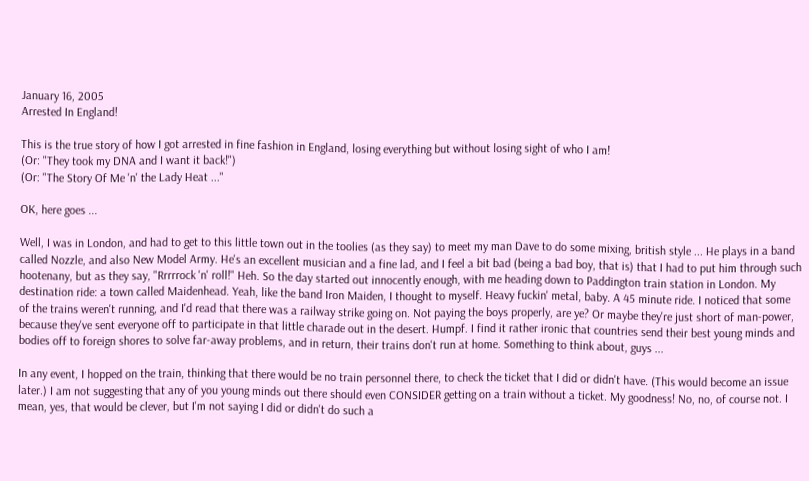January 16, 2005
Arrested In England!

This is the true story of how I got arrested in fine fashion in England, losing everything but without losing sight of who I am!
(Or: "They took my DNA and I want it back!")
(Or: "The Story Of Me 'n' the Lady Heat ..."

OK, here goes ...

Well, I was in London, and had to get to this little town out in the toolies (as they say) to meet my man Dave to do some mixing, british style ... He plays in a band called Nozzle, and also New Model Army. He's an excellent musician and a fine lad, and I feel a bit bad (being a bad boy, that is) that I had to put him through such hootenany, but as they say, "Rrrrrock 'n' roll!" Heh. So the day started out innocently enough, with me heading down to Paddington train station in London. My destination ride: a town called Maidenhead. Yeah, like the band Iron Maiden, I thought to myself. Heavy fuckin' metal, baby. A 45 minute ride. I noticed that some of the trains weren't running, and I'd read that there was a railway strike going on. Not paying the boys properly, are ye? Or maybe they're just short of man-power, because they've sent everyone off to participate in that little charade out in the desert. Humpf. I find it rather ironic that countries send their best young minds and bodies off to foreign shores to solve far-away problems, and in return, their trains don't run at home. Something to think about, guys ...

In any event, I hopped on the train, thinking that there would be no train personnel there, to check the ticket that I did or didn't have. (This would become an issue later.) I am not suggesting that any of you young minds out there should even CONSIDER getting on a train without a ticket. My goodness! No, no, of course not. I mean, yes, that would be clever, but I'm not saying I did or didn't do such a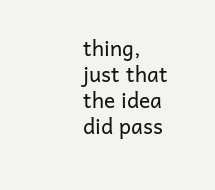thing, just that the idea did pass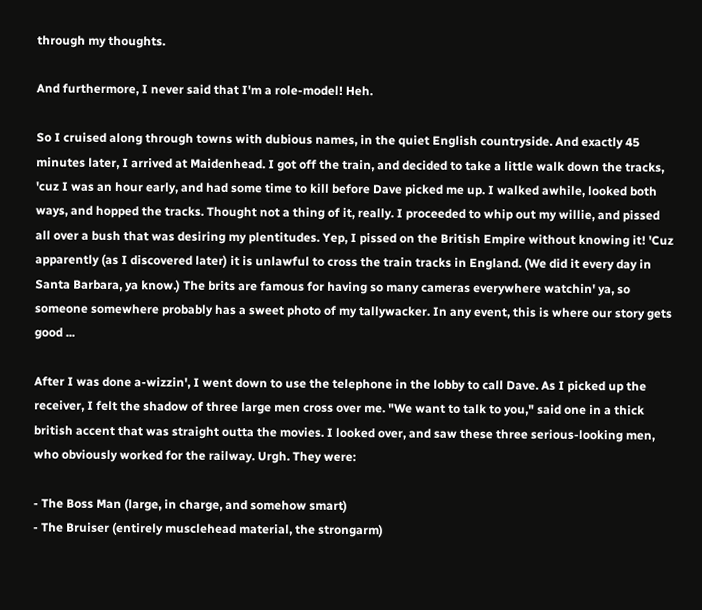through my thoughts.

And furthermore, I never said that I'm a role-model! Heh.

So I cruised along through towns with dubious names, in the quiet English countryside. And exactly 45 minutes later, I arrived at Maidenhead. I got off the train, and decided to take a little walk down the tracks, 'cuz I was an hour early, and had some time to kill before Dave picked me up. I walked awhile, looked both ways, and hopped the tracks. Thought not a thing of it, really. I proceeded to whip out my willie, and pissed all over a bush that was desiring my plentitudes. Yep, I pissed on the British Empire without knowing it! 'Cuz apparently (as I discovered later) it is unlawful to cross the train tracks in England. (We did it every day in Santa Barbara, ya know.) The brits are famous for having so many cameras everywhere watchin' ya, so someone somewhere probably has a sweet photo of my tallywacker. In any event, this is where our story gets good ...

After I was done a-wizzin', I went down to use the telephone in the lobby to call Dave. As I picked up the receiver, I felt the shadow of three large men cross over me. "We want to talk to you," said one in a thick british accent that was straight outta the movies. I looked over, and saw these three serious-looking men, who obviously worked for the railway. Urgh. They were:

- The Boss Man (large, in charge, and somehow smart)
- The Bruiser (entirely musclehead material, the strongarm)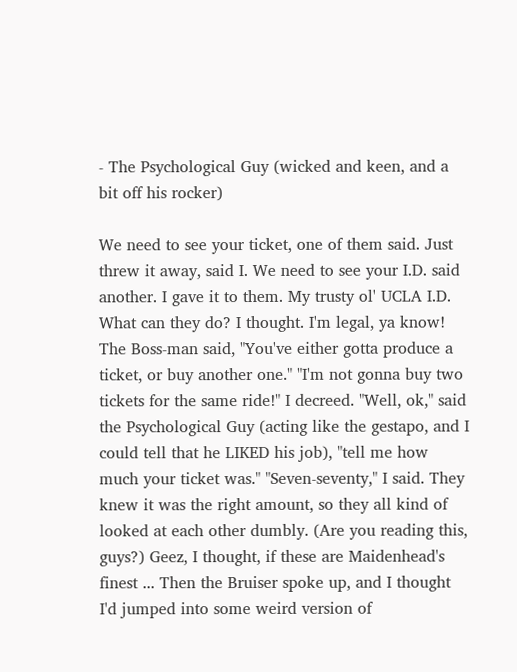- The Psychological Guy (wicked and keen, and a bit off his rocker)

We need to see your ticket, one of them said. Just threw it away, said I. We need to see your I.D. said another. I gave it to them. My trusty ol' UCLA I.D. What can they do? I thought. I'm legal, ya know! The Boss-man said, "You've either gotta produce a ticket, or buy another one." "I'm not gonna buy two tickets for the same ride!" I decreed. "Well, ok," said the Psychological Guy (acting like the gestapo, and I could tell that he LIKED his job), "tell me how much your ticket was." "Seven-seventy," I said. They knew it was the right amount, so they all kind of looked at each other dumbly. (Are you reading this, guys?) Geez, I thought, if these are Maidenhead's finest ... Then the Bruiser spoke up, and I thought I'd jumped into some weird version of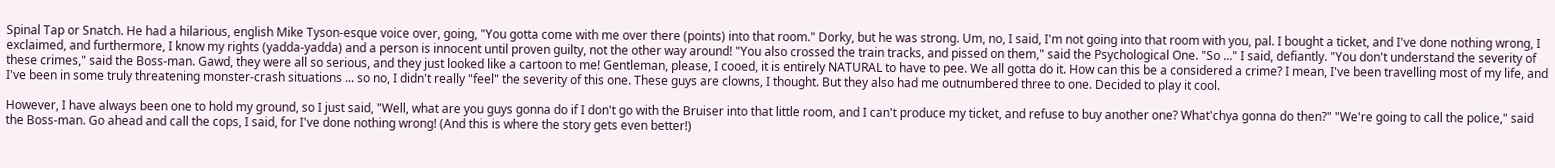Spinal Tap or Snatch. He had a hilarious, english Mike Tyson-esque voice over, going, "You gotta come with me over there (points) into that room." Dorky, but he was strong. Um, no, I said, I'm not going into that room with you, pal. I bought a ticket, and I've done nothing wrong, I exclaimed, and furthermore, I know my rights (yadda-yadda) and a person is innocent until proven guilty, not the other way around! "You also crossed the train tracks, and pissed on them," said the Psychological One. "So ..." I said, defiantly. "You don't understand the severity of these crimes," said the Boss-man. Gawd, they were all so serious, and they just looked like a cartoon to me! Gentleman, please, I cooed, it is entirely NATURAL to have to pee. We all gotta do it. How can this be a considered a crime? I mean, I've been travelling most of my life, and I've been in some truly threatening monster-crash situations ... so no, I didn't really "feel" the severity of this one. These guys are clowns, I thought. But they also had me outnumbered three to one. Decided to play it cool.

However, I have always been one to hold my ground, so I just said, "Well, what are you guys gonna do if I don't go with the Bruiser into that little room, and I can't produce my ticket, and refuse to buy another one? What'chya gonna do then?" "We're going to call the police," said the Boss-man. Go ahead and call the cops, I said, for I've done nothing wrong! (And this is where the story gets even better!)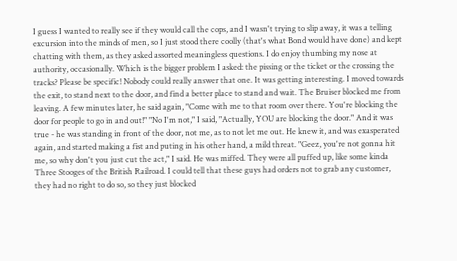I guess I wanted to really see if they would call the cops, and I wasn't trying to slip away, it was a telling excursion into the minds of men, so I just stood there coolly (that's what Bond would have done) and kept chatting with them, as they asked assorted meaningless questions. I do enjoy thumbing my nose at authority, occasionally. Which is the bigger problem I asked: the pissing or the ticket or the crossing the tracks? Please be specific! Nobody could really answer that one. It was getting interesting. I moved towards the exit, to stand next to the door, and find a better place to stand and wait. The Bruiser blocked me from leaving. A few minutes later, he said again, "Come with me to that room over there. You're blocking the door for people to go in and out!" "No I'm not," I said, "Actually, YOU are blocking the door." And it was true - he was standing in front of the door, not me, as to not let me out. He knew it, and was exasperated again, and started making a fist and puting in his other hand, a mild threat. "Geez, you're not gonna hit me, so why don't you just cut the act," I said. He was miffed. They were all puffed up, like some kinda Three Stooges of the British Railroad. I could tell that these guys had orders not to grab any customer, they had no right to do so, so they just blocked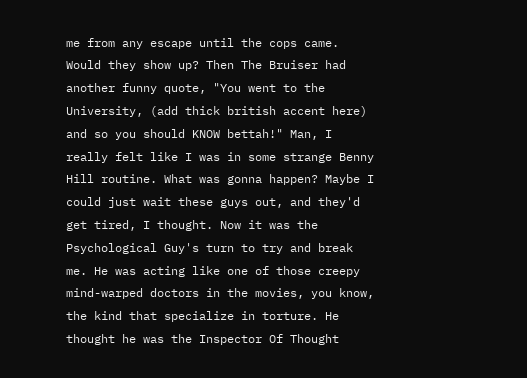me from any escape until the cops came. Would they show up? Then The Bruiser had another funny quote, "You went to the University, (add thick british accent here) and so you should KNOW bettah!" Man, I really felt like I was in some strange Benny Hill routine. What was gonna happen? Maybe I could just wait these guys out, and they'd get tired, I thought. Now it was the Psychological Guy's turn to try and break me. He was acting like one of those creepy mind-warped doctors in the movies, you know, the kind that specialize in torture. He thought he was the Inspector Of Thought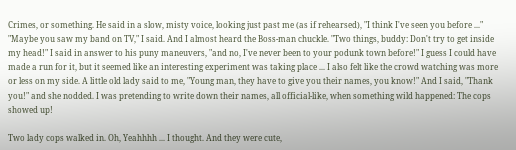Crimes, or something. He said in a slow, misty voice, looking just past me (as if rehearsed), "I think I've seen you before ..." "Maybe you saw my band on TV," I said. And I almost heard the Boss-man chuckle. "Two things, buddy: Don't try to get inside my head!" I said in answer to his puny maneuvers, "and no, I've never been to your podunk town before!" I guess I could have made a run for it, but it seemed like an interesting experiment was taking place ... I also felt like the crowd watching was more or less on my side. A little old lady said to me, "Young man, they have to give you their names, you know!" And I said, "Thank you!" and she nodded. I was pretending to write down their names, all official-like, when something wild happened: The cops showed up!

Two lady cops walked in. Oh, Yeahhhh ... I thought. And they were cute,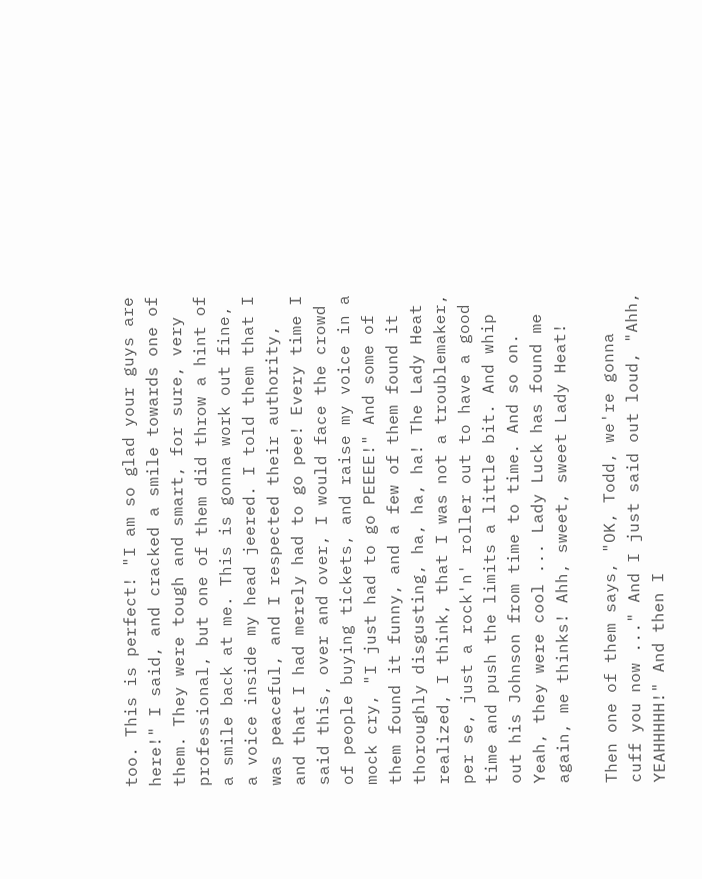too. This is perfect! "I am so glad your guys are here!" I said, and cracked a smile towards one of them. They were tough and smart, for sure, very professional, but one of them did throw a hint of a smile back at me. This is gonna work out fine, a voice inside my head jeered. I told them that I was peaceful, and I respected their authority, and that I had merely had to go pee! Every time I said this, over and over, I would face the crowd of people buying tickets, and raise my voice in a mock cry, "I just had to go PEEEE!" And some of them found it funny, and a few of them found it thoroughly disgusting, ha, ha, ha! The Lady Heat realized, I think, that I was not a troublemaker, per se, just a rock'n' roller out to have a good time and push the limits a little bit. And whip out his Johnson from time to time. And so on. Yeah, they were cool ... Lady Luck has found me again, me thinks! Ahh, sweet, sweet Lady Heat!

Then one of them says, "OK, Todd, we're gonna cuff you now ..." And I just said out loud, "Ahh, YEAHHHHH!" And then I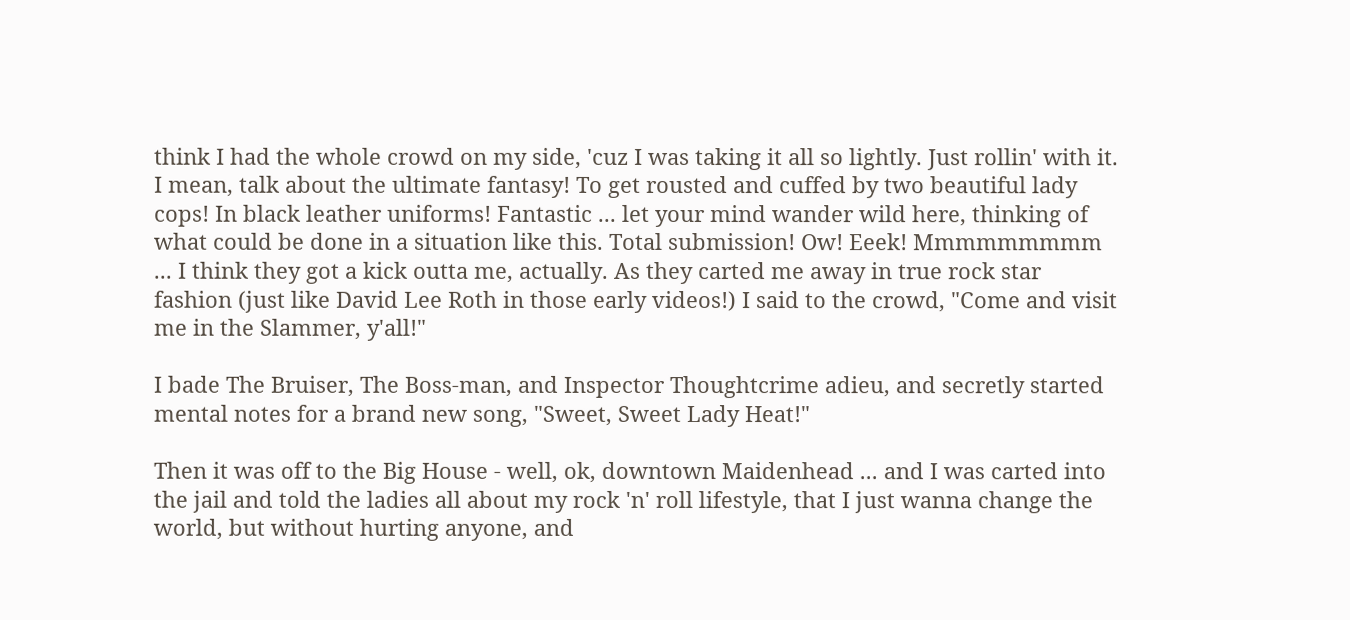think I had the whole crowd on my side, 'cuz I was taking it all so lightly. Just rollin' with it. I mean, talk about the ultimate fantasy! To get rousted and cuffed by two beautiful lady cops! In black leather uniforms! Fantastic ... let your mind wander wild here, thinking of what could be done in a situation like this. Total submission! Ow! Eeek! Mmmmmmmmm ... I think they got a kick outta me, actually. As they carted me away in true rock star fashion (just like David Lee Roth in those early videos!) I said to the crowd, "Come and visit me in the Slammer, y'all!"

I bade The Bruiser, The Boss-man, and Inspector Thoughtcrime adieu, and secretly started mental notes for a brand new song, "Sweet, Sweet Lady Heat!"

Then it was off to the Big House - well, ok, downtown Maidenhead ... and I was carted into the jail and told the ladies all about my rock 'n' roll lifestyle, that I just wanna change the world, but without hurting anyone, and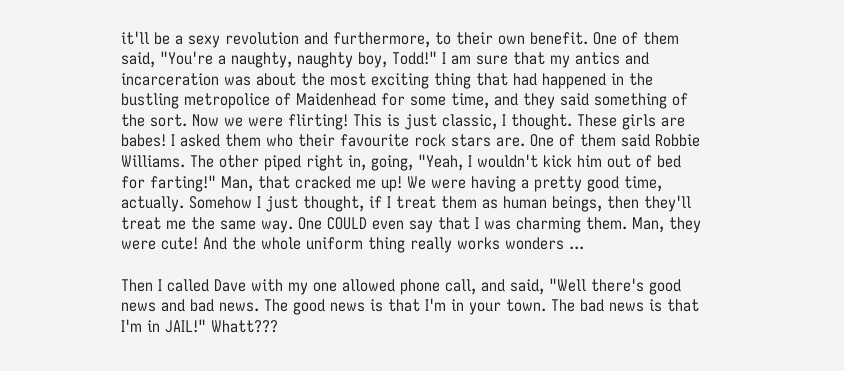it'll be a sexy revolution and furthermore, to their own benefit. One of them said, "You're a naughty, naughty boy, Todd!" I am sure that my antics and incarceration was about the most exciting thing that had happened in the bustling metropolice of Maidenhead for some time, and they said something of the sort. Now we were flirting! This is just classic, I thought. These girls are babes! I asked them who their favourite rock stars are. One of them said Robbie Williams. The other piped right in, going, "Yeah, I wouldn't kick him out of bed for farting!" Man, that cracked me up! We were having a pretty good time, actually. Somehow I just thought, if I treat them as human beings, then they'll treat me the same way. One COULD even say that I was charming them. Man, they were cute! And the whole uniform thing really works wonders ...

Then I called Dave with my one allowed phone call, and said, "Well there's good news and bad news. The good news is that I'm in your town. The bad news is that I'm in JAIL!" Whatt???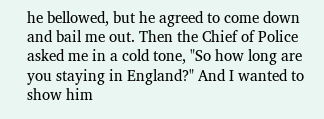he bellowed, but he agreed to come down and bail me out. Then the Chief of Police asked me in a cold tone, "So how long are you staying in England?" And I wanted to show him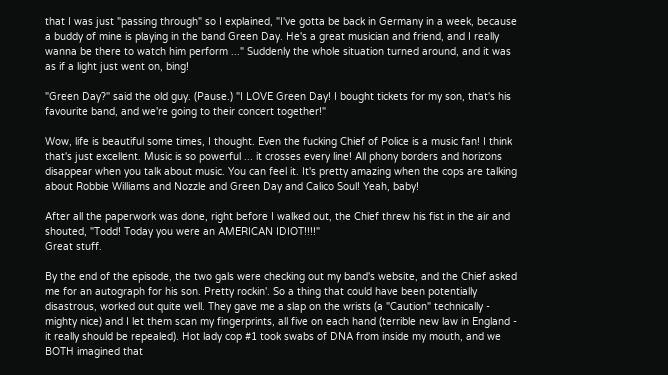that I was just "passing through" so I explained, "I've gotta be back in Germany in a week, because a buddy of mine is playing in the band Green Day. He's a great musician and friend, and I really wanna be there to watch him perform ..." Suddenly the whole situation turned around, and it was as if a light just went on, bing!

"Green Day?" said the old guy. (Pause.) "I LOVE Green Day! I bought tickets for my son, that's his favourite band, and we're going to their concert together!"

Wow, life is beautiful some times, I thought. Even the fucking Chief of Police is a music fan! I think that's just excellent. Music is so powerful ... it crosses every line! All phony borders and horizons disappear when you talk about music. You can feel it. It's pretty amazing when the cops are talking about Robbie Williams and Nozzle and Green Day and Calico Soul! Yeah, baby!

After all the paperwork was done, right before I walked out, the Chief threw his fist in the air and shouted, "Todd! Today you were an AMERICAN IDIOT!!!!"
Great stuff.

By the end of the episode, the two gals were checking out my band's website, and the Chief asked me for an autograph for his son. Pretty rockin'. So a thing that could have been potentially disastrous, worked out quite well. They gave me a slap on the wrists (a "Caution" technically - mighty nice) and I let them scan my fingerprints, all five on each hand (terrible new law in England - it really should be repealed). Hot lady cop #1 took swabs of DNA from inside my mouth, and we BOTH imagined that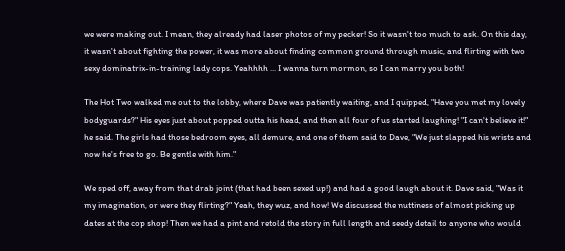we were making out. I mean, they already had laser photos of my pecker! So it wasn't too much to ask. On this day, it wasn't about fighting the power, it was more about finding common ground through music, and flirting with two sexy dominatrix-in-training lady cops. Yeahhhh ... I wanna turn mormon, so I can marry you both!

The Hot Two walked me out to the lobby, where Dave was patiently waiting, and I quipped, "Have you met my lovely bodyguards?" His eyes just about popped outta his head, and then all four of us started laughing! "I can't believe it!" he said. The girls had those bedroom eyes, all demure, and one of them said to Dave, "We just slapped his wrists and now he's free to go. Be gentle with him."

We sped off, away from that drab joint (that had been sexed up!) and had a good laugh about it. Dave said, "Was it my imagination, or were they flirting?" Yeah, they wuz, and how! We discussed the nuttiness of almost picking up dates at the cop shop! Then we had a pint and retold the story in full length and seedy detail to anyone who would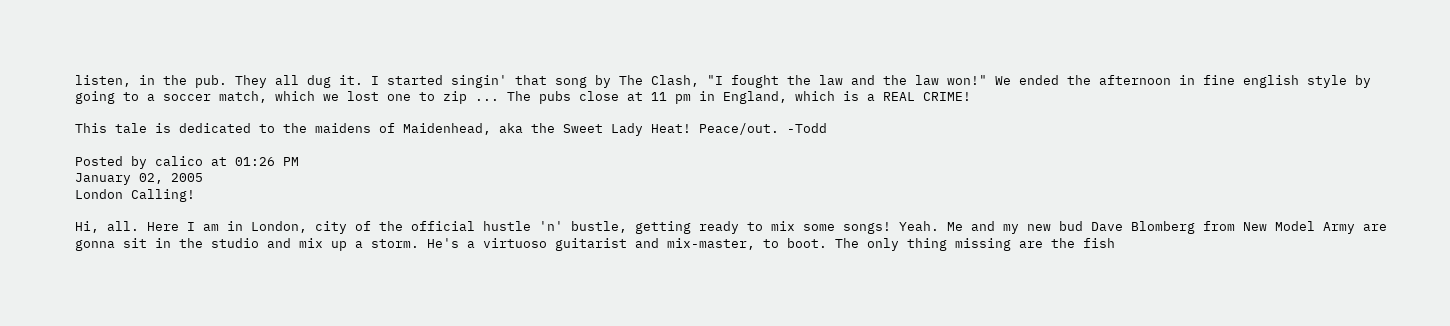listen, in the pub. They all dug it. I started singin' that song by The Clash, "I fought the law and the law won!" We ended the afternoon in fine english style by going to a soccer match, which we lost one to zip ... The pubs close at 11 pm in England, which is a REAL CRIME!

This tale is dedicated to the maidens of Maidenhead, aka the Sweet Lady Heat! Peace/out. -Todd

Posted by calico at 01:26 PM
January 02, 2005
London Calling!

Hi, all. Here I am in London, city of the official hustle 'n' bustle, getting ready to mix some songs! Yeah. Me and my new bud Dave Blomberg from New Model Army are gonna sit in the studio and mix up a storm. He's a virtuoso guitarist and mix-master, to boot. The only thing missing are the fish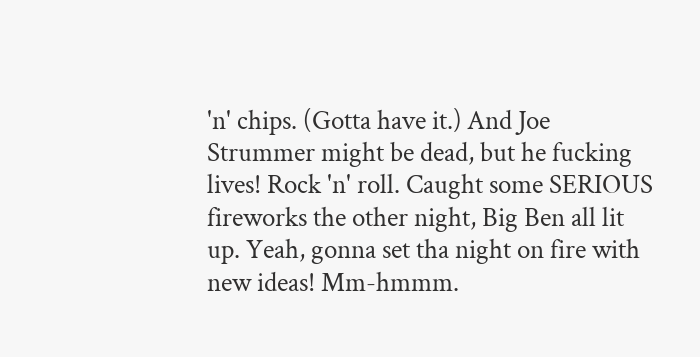'n' chips. (Gotta have it.) And Joe Strummer might be dead, but he fucking lives! Rock 'n' roll. Caught some SERIOUS fireworks the other night, Big Ben all lit up. Yeah, gonna set tha night on fire with new ideas! Mm-hmmm.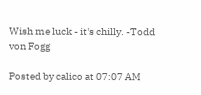Wish me luck - it's chilly. -Todd von Fogg

Posted by calico at 07:07 AM